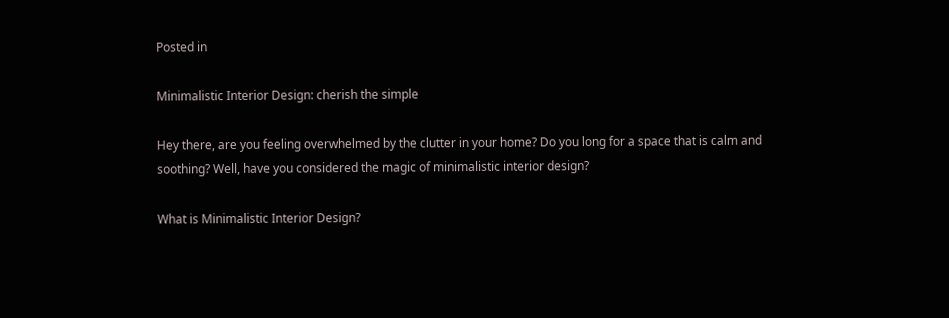Posted in

Minimalistic Interior Design: cherish the simple

Hey there, are you feeling overwhelmed by the clutter in your home? Do you long for a space that is calm and soothing? Well, have you considered the magic of minimalistic interior design?

What is Minimalistic Interior Design?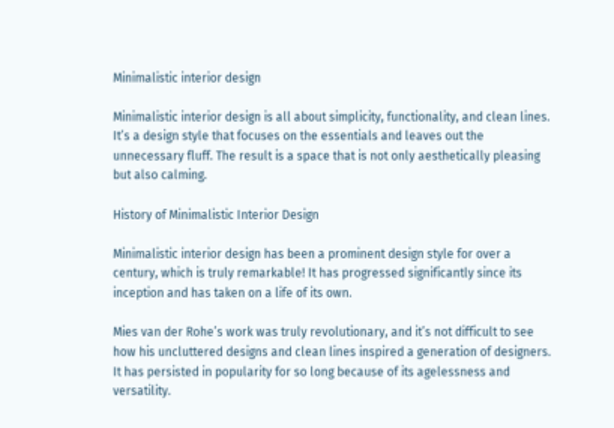Minimalistic interior design

Minimalistic interior design is all about simplicity, functionality, and clean lines. It’s a design style that focuses on the essentials and leaves out the unnecessary fluff. The result is a space that is not only aesthetically pleasing but also calming.

History of Minimalistic Interior Design

Minimalistic interior design has been a prominent design style for over a century, which is truly remarkable! It has progressed significantly since its inception and has taken on a life of its own.

Mies van der Rohe’s work was truly revolutionary, and it’s not difficult to see how his uncluttered designs and clean lines inspired a generation of designers. It has persisted in popularity for so long because of its agelessness and versatility.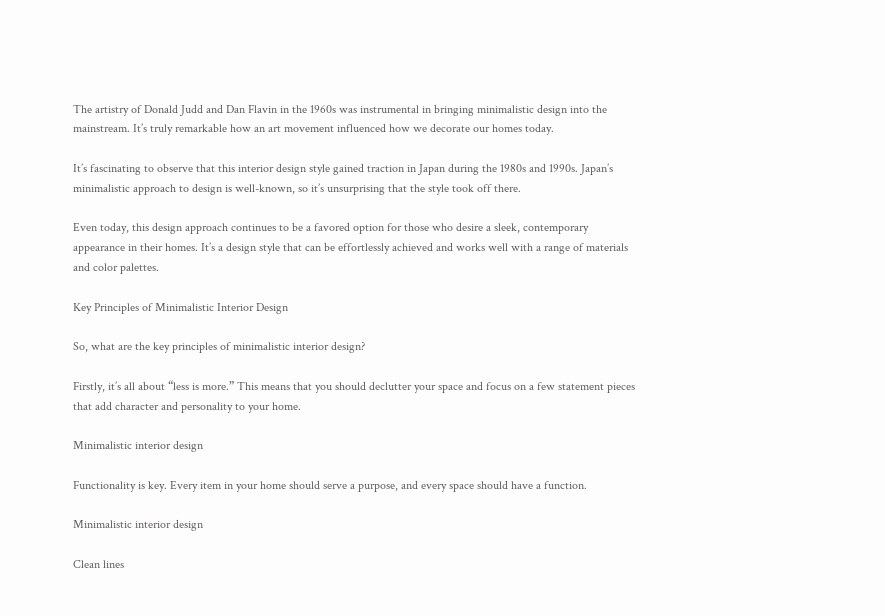The artistry of Donald Judd and Dan Flavin in the 1960s was instrumental in bringing minimalistic design into the mainstream. It’s truly remarkable how an art movement influenced how we decorate our homes today.

It’s fascinating to observe that this interior design style gained traction in Japan during the 1980s and 1990s. Japan’s minimalistic approach to design is well-known, so it’s unsurprising that the style took off there.

Even today, this design approach continues to be a favored option for those who desire a sleek, contemporary appearance in their homes. It’s a design style that can be effortlessly achieved and works well with a range of materials and color palettes.

Key Principles of Minimalistic Interior Design

So, what are the key principles of minimalistic interior design?

Firstly, it’s all about “less is more.” This means that you should declutter your space and focus on a few statement pieces that add character and personality to your home.

Minimalistic interior design

Functionality is key. Every item in your home should serve a purpose, and every space should have a function.

Minimalistic interior design

Clean lines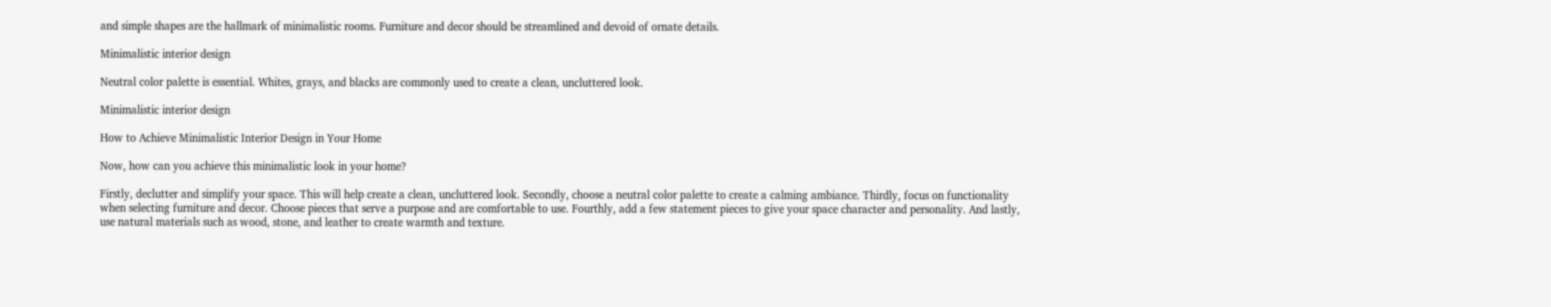and simple shapes are the hallmark of minimalistic rooms. Furniture and decor should be streamlined and devoid of ornate details.

Minimalistic interior design

Neutral color palette is essential. Whites, grays, and blacks are commonly used to create a clean, uncluttered look.

Minimalistic interior design

How to Achieve Minimalistic Interior Design in Your Home

Now, how can you achieve this minimalistic look in your home?

Firstly, declutter and simplify your space. This will help create a clean, uncluttered look. Secondly, choose a neutral color palette to create a calming ambiance. Thirdly, focus on functionality when selecting furniture and decor. Choose pieces that serve a purpose and are comfortable to use. Fourthly, add a few statement pieces to give your space character and personality. And lastly, use natural materials such as wood, stone, and leather to create warmth and texture.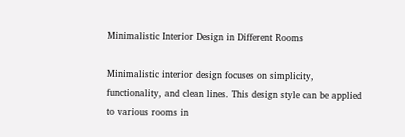Minimalistic Interior Design in Different Rooms

Minimalistic interior design focuses on simplicity, functionality, and clean lines. This design style can be applied to various rooms in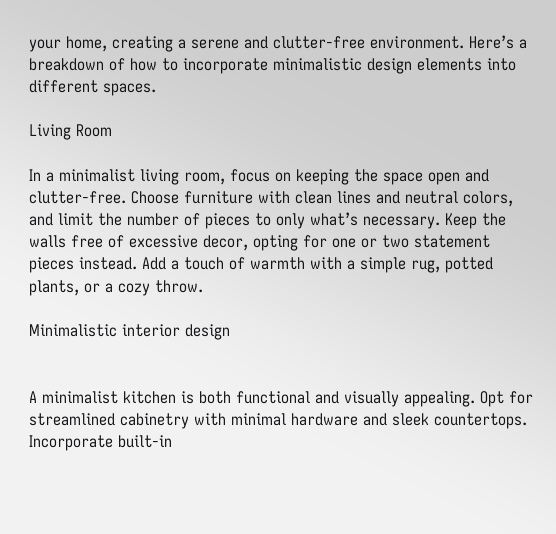your home, creating a serene and clutter-free environment. Here’s a breakdown of how to incorporate minimalistic design elements into different spaces.

Living Room

In a minimalist living room, focus on keeping the space open and clutter-free. Choose furniture with clean lines and neutral colors, and limit the number of pieces to only what’s necessary. Keep the walls free of excessive decor, opting for one or two statement pieces instead. Add a touch of warmth with a simple rug, potted plants, or a cozy throw.

Minimalistic interior design


A minimalist kitchen is both functional and visually appealing. Opt for streamlined cabinetry with minimal hardware and sleek countertops. Incorporate built-in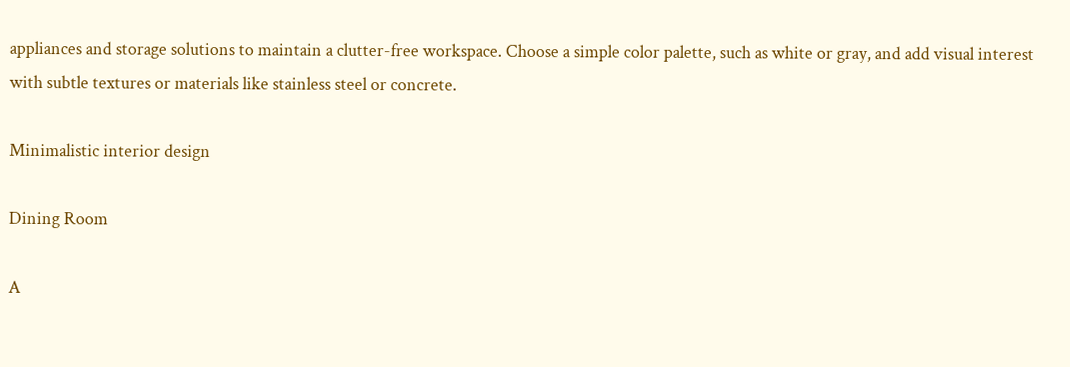appliances and storage solutions to maintain a clutter-free workspace. Choose a simple color palette, such as white or gray, and add visual interest with subtle textures or materials like stainless steel or concrete.

Minimalistic interior design

Dining Room

A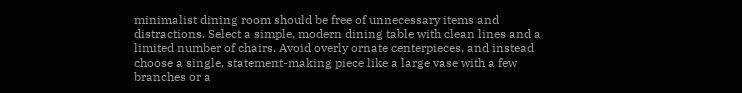minimalist dining room should be free of unnecessary items and distractions. Select a simple, modern dining table with clean lines and a limited number of chairs. Avoid overly ornate centerpieces, and instead choose a single, statement-making piece like a large vase with a few branches or a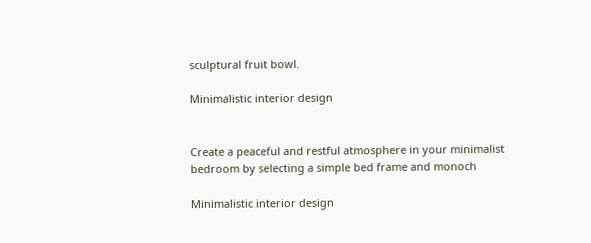sculptural fruit bowl.

Minimalistic interior design


Create a peaceful and restful atmosphere in your minimalist bedroom by selecting a simple bed frame and monoch

Minimalistic interior design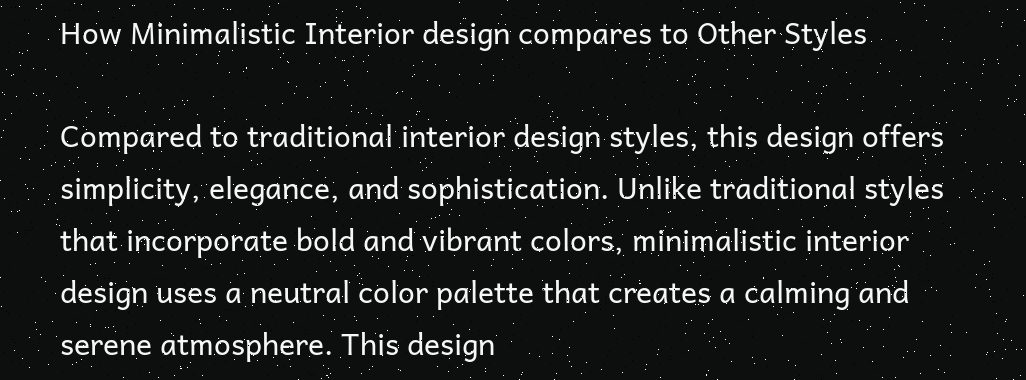How Minimalistic Interior design compares to Other Styles

Compared to traditional interior design styles, this design offers simplicity, elegance, and sophistication. Unlike traditional styles that incorporate bold and vibrant colors, minimalistic interior design uses a neutral color palette that creates a calming and serene atmosphere. This design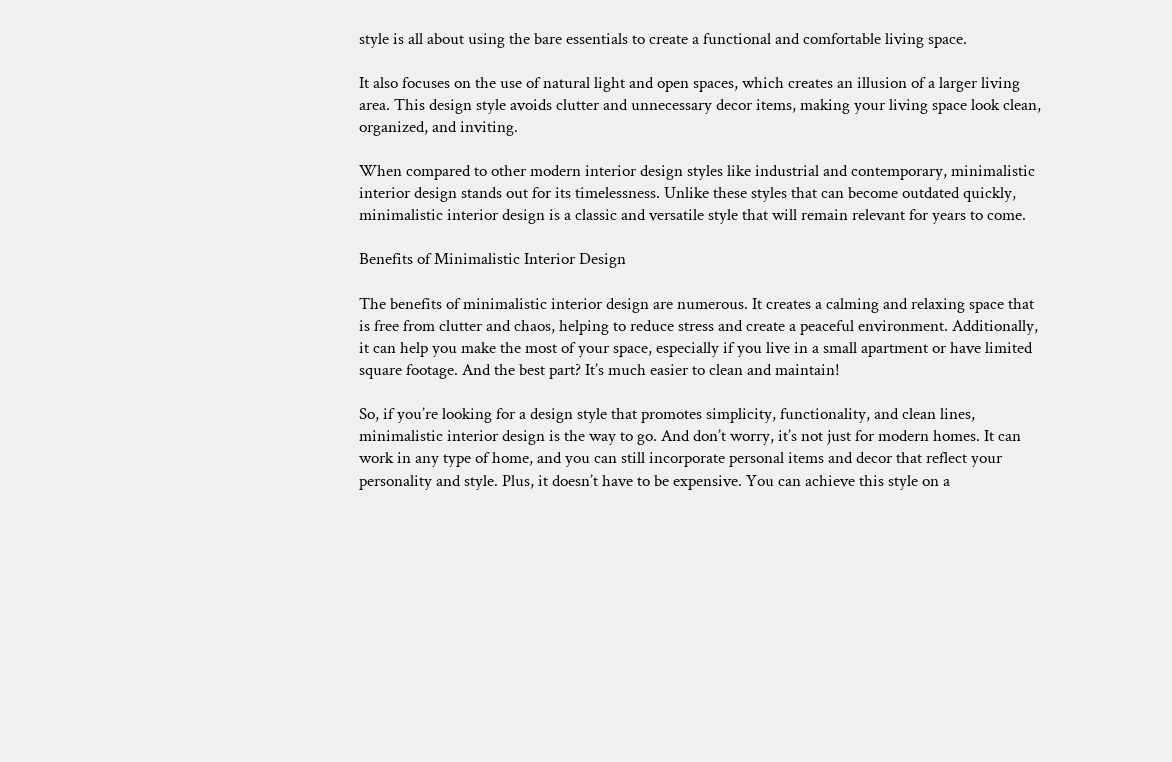style is all about using the bare essentials to create a functional and comfortable living space.

It also focuses on the use of natural light and open spaces, which creates an illusion of a larger living area. This design style avoids clutter and unnecessary decor items, making your living space look clean, organized, and inviting.

When compared to other modern interior design styles like industrial and contemporary, minimalistic interior design stands out for its timelessness. Unlike these styles that can become outdated quickly, minimalistic interior design is a classic and versatile style that will remain relevant for years to come.

Benefits of Minimalistic Interior Design

The benefits of minimalistic interior design are numerous. It creates a calming and relaxing space that is free from clutter and chaos, helping to reduce stress and create a peaceful environment. Additionally, it can help you make the most of your space, especially if you live in a small apartment or have limited square footage. And the best part? It’s much easier to clean and maintain!

So, if you’re looking for a design style that promotes simplicity, functionality, and clean lines, minimalistic interior design is the way to go. And don’t worry, it’s not just for modern homes. It can work in any type of home, and you can still incorporate personal items and decor that reflect your personality and style. Plus, it doesn’t have to be expensive. You can achieve this style on a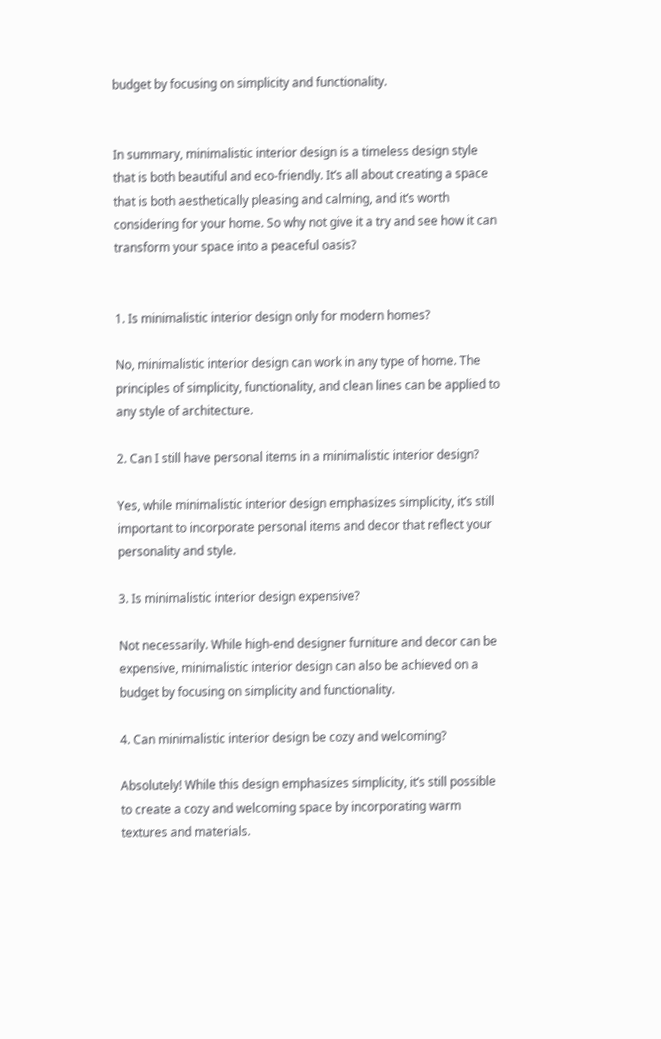budget by focusing on simplicity and functionality.


In summary, minimalistic interior design is a timeless design style that is both beautiful and eco-friendly. It’s all about creating a space that is both aesthetically pleasing and calming, and it’s worth considering for your home. So why not give it a try and see how it can transform your space into a peaceful oasis?


1. Is minimalistic interior design only for modern homes?

No, minimalistic interior design can work in any type of home. The principles of simplicity, functionality, and clean lines can be applied to any style of architecture.

2. Can I still have personal items in a minimalistic interior design?

Yes, while minimalistic interior design emphasizes simplicity, it’s still important to incorporate personal items and decor that reflect your personality and style.

3. Is minimalistic interior design expensive?

Not necessarily. While high-end designer furniture and decor can be expensive, minimalistic interior design can also be achieved on a budget by focusing on simplicity and functionality.

4. Can minimalistic interior design be cozy and welcoming?

Absolutely! While this design emphasizes simplicity, it’s still possible to create a cozy and welcoming space by incorporating warm textures and materials.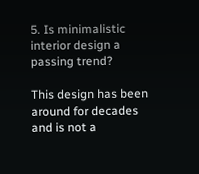5. Is minimalistic interior design a passing trend?

This design has been around for decades and is not a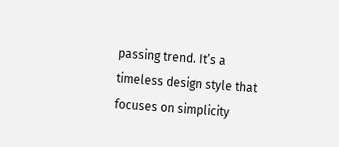passing trend. It’s a timeless design style that focuses on simplicity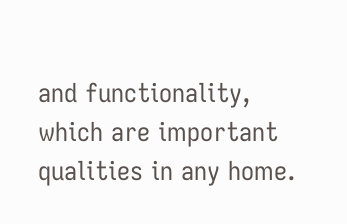and functionality, which are important qualities in any home.